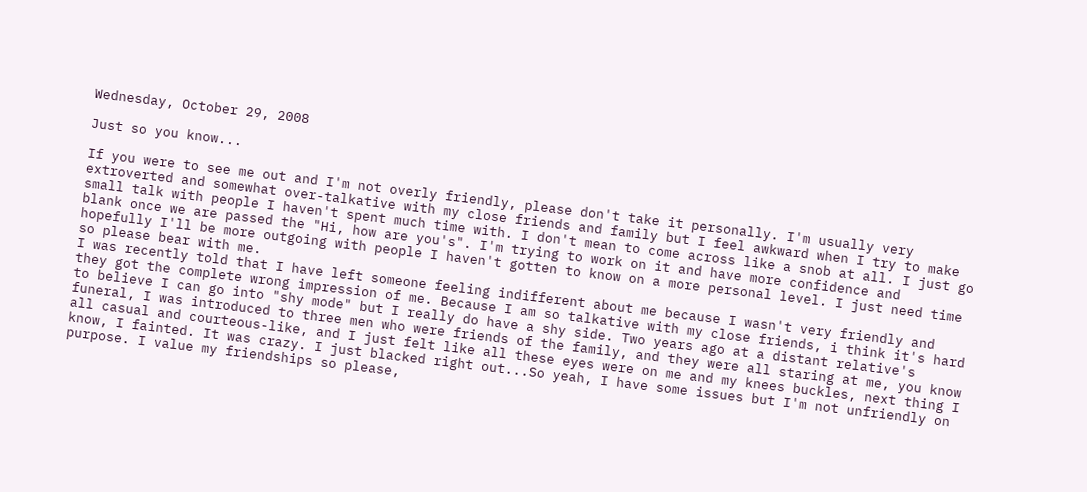Wednesday, October 29, 2008

Just so you know...

If you were to see me out and I'm not overly friendly, please don't take it personally. I'm usually very extroverted and somewhat over-talkative with my close friends and family but I feel awkward when I try to make small talk with people I haven't spent much time with. I don't mean to come across like a snob at all. I just go blank once we are passed the "Hi, how are you's". I'm trying to work on it and have more confidence and hopefully I'll be more outgoing with people I haven't gotten to know on a more personal level. I just need time so please bear with me.
I was recently told that I have left someone feeling indifferent about me because I wasn't very friendly and they got the complete wrong impression of me. Because I am so talkative with my close friends, i think it's hard to believe I can go into "shy mode" but I really do have a shy side. Two years ago at a distant relative's funeral, I was introduced to three men who were friends of the family, and they were all staring at me, you know all casual and courteous-like, and I just felt like all these eyes were on me and my knees buckles, next thing I know, I fainted. It was crazy. I just blacked right out...So yeah, I have some issues but I'm not unfriendly on purpose. I value my friendships so please,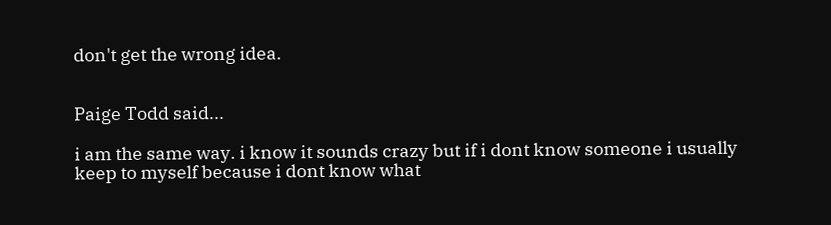don't get the wrong idea.


Paige Todd said...

i am the same way. i know it sounds crazy but if i dont know someone i usually keep to myself because i dont know what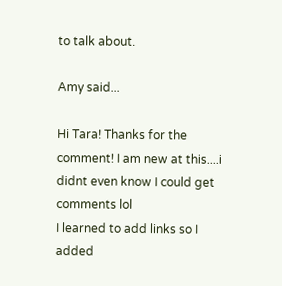to talk about.

Amy said...

Hi Tara! Thanks for the comment! I am new at this....i didnt even know I could get comments lol
I learned to add links so I added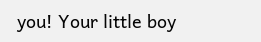you! Your little boy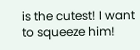is the cutest! I want to squeeze him!